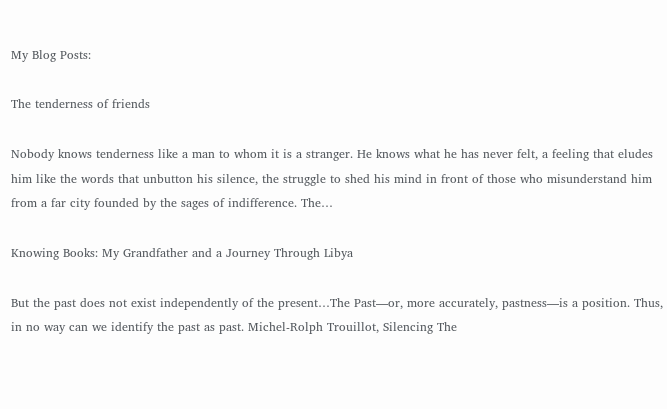My Blog Posts:

The tenderness of friends

Nobody knows tenderness like a man to whom it is a stranger. He knows what he has never felt, a feeling that eludes him like the words that unbutton his silence, the struggle to shed his mind in front of those who misunderstand him from a far city founded by the sages of indifference. The…

Knowing Books: My Grandfather and a Journey Through Libya

But the past does not exist independently of the present…The Past—or, more accurately, pastness—is a position. Thus, in no way can we identify the past as past. Michel-Rolph Trouillot, Silencing The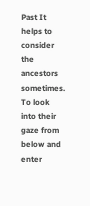Past It helps to consider the ancestors sometimes. To look into their gaze from below and enter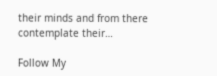their minds and from there contemplate their…

Follow My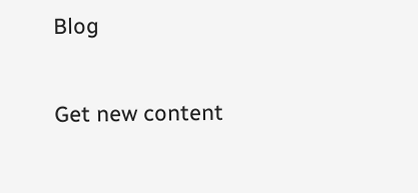Blog

Get new content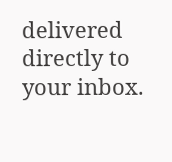delivered directly to your inbox.